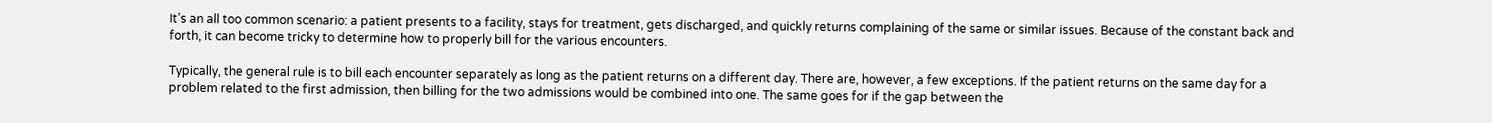It’s an all too common scenario: a patient presents to a facility, stays for treatment, gets discharged, and quickly returns complaining of the same or similar issues. Because of the constant back and forth, it can become tricky to determine how to properly bill for the various encounters.

Typically, the general rule is to bill each encounter separately as long as the patient returns on a different day. There are, however, a few exceptions. If the patient returns on the same day for a problem related to the first admission, then billing for the two admissions would be combined into one. The same goes for if the gap between the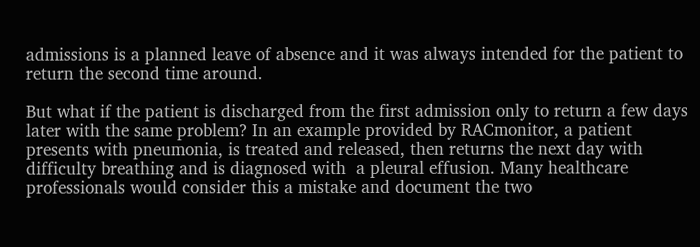admissions is a planned leave of absence and it was always intended for the patient to return the second time around.

But what if the patient is discharged from the first admission only to return a few days later with the same problem? In an example provided by RACmonitor, a patient presents with pneumonia, is treated and released, then returns the next day with difficulty breathing and is diagnosed with  a pleural effusion. Many healthcare professionals would consider this a mistake and document the two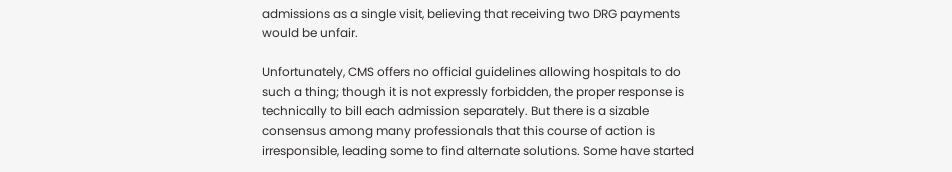admissions as a single visit, believing that receiving two DRG payments would be unfair.

Unfortunately, CMS offers no official guidelines allowing hospitals to do such a thing; though it is not expressly forbidden, the proper response is technically to bill each admission separately. But there is a sizable consensus among many professionals that this course of action is irresponsible, leading some to find alternate solutions. Some have started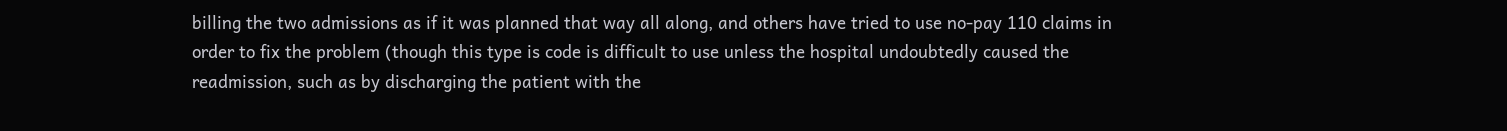billing the two admissions as if it was planned that way all along, and others have tried to use no-pay 110 claims in order to fix the problem (though this type is code is difficult to use unless the hospital undoubtedly caused the readmission, such as by discharging the patient with the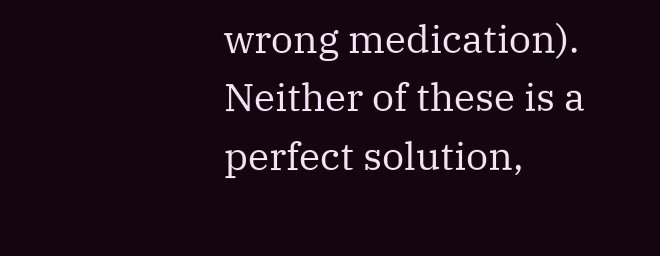wrong medication). Neither of these is a perfect solution,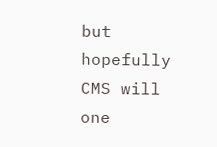but hopefully CMS will one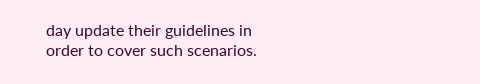day update their guidelines in order to cover such scenarios.